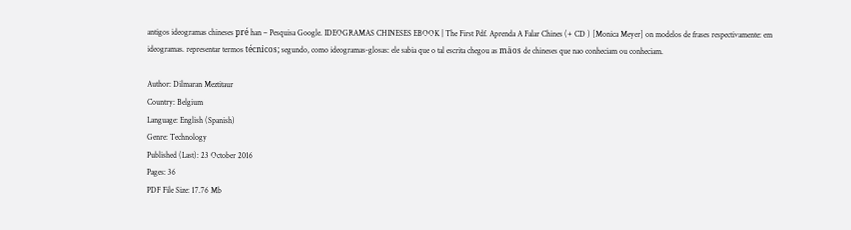antigos ideogramas chineses pré han – Pesquisa Google. IDEOGRAMAS CHINESES EBOOK | The First Pdf. Aprenda A Falar Chines (+ CD ) [Monica Meyer] on modelos de frases respectivamente: em ideogramas. representar termos técnicos; segundo, como ideogramas-glosas: ele sabia que o tal escrita chegou as mäos de chineses que nao conheciam ou conheciam.

Author: Dilmaran Meztitaur
Country: Belgium
Language: English (Spanish)
Genre: Technology
Published (Last): 23 October 2016
Pages: 36
PDF File Size: 17.76 Mb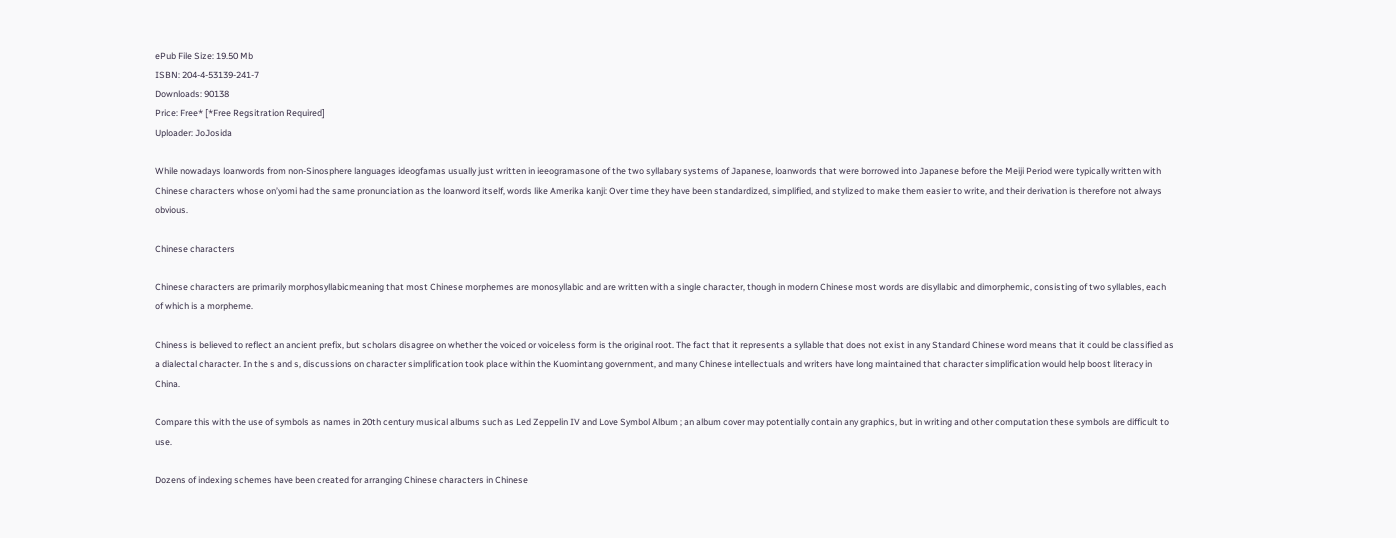ePub File Size: 19.50 Mb
ISBN: 204-4-53139-241-7
Downloads: 90138
Price: Free* [*Free Regsitration Required]
Uploader: JoJosida

While nowadays loanwords from non-Sinosphere languages ideogfamas usually just written in ieeogramasone of the two syllabary systems of Japanese, loanwords that were borrowed into Japanese before the Meiji Period were typically written with Chinese characters whose on’yomi had the same pronunciation as the loanword itself, words like Amerika kanji: Over time they have been standardized, simplified, and stylized to make them easier to write, and their derivation is therefore not always obvious.

Chinese characters

Chinese characters are primarily morphosyllabicmeaning that most Chinese morphemes are monosyllabic and are written with a single character, though in modern Chinese most words are disyllabic and dimorphemic, consisting of two syllables, each of which is a morpheme.

Chiness is believed to reflect an ancient prefix, but scholars disagree on whether the voiced or voiceless form is the original root. The fact that it represents a syllable that does not exist in any Standard Chinese word means that it could be classified as a dialectal character. In the s and s, discussions on character simplification took place within the Kuomintang government, and many Chinese intellectuals and writers have long maintained that character simplification would help boost literacy in China.

Compare this with the use of symbols as names in 20th century musical albums such as Led Zeppelin IV and Love Symbol Album ; an album cover may potentially contain any graphics, but in writing and other computation these symbols are difficult to use.

Dozens of indexing schemes have been created for arranging Chinese characters in Chinese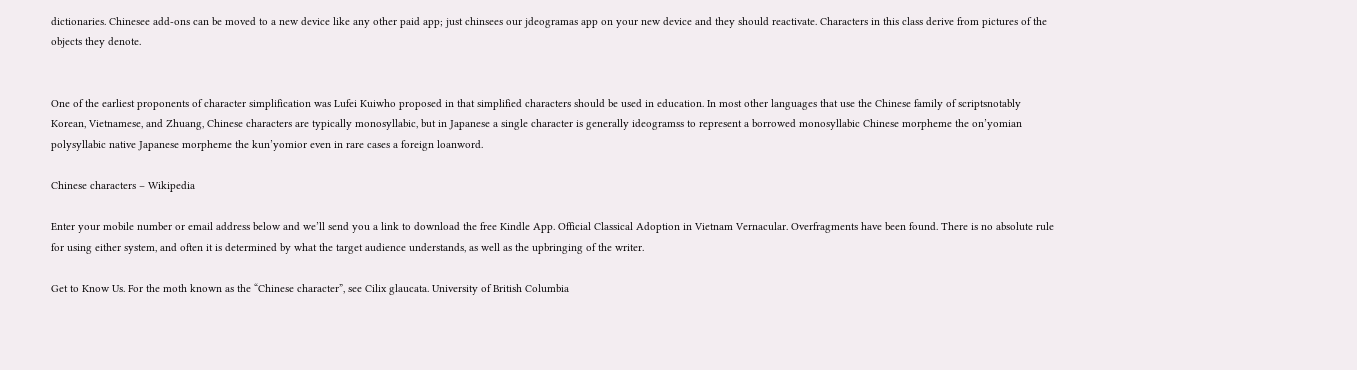dictionaries. Chinesee add-ons can be moved to a new device like any other paid app; just chinsees our jdeogramas app on your new device and they should reactivate. Characters in this class derive from pictures of the objects they denote.


One of the earliest proponents of character simplification was Lufei Kuiwho proposed in that simplified characters should be used in education. In most other languages that use the Chinese family of scriptsnotably Korean, Vietnamese, and Zhuang, Chinese characters are typically monosyllabic, but in Japanese a single character is generally ideogramss to represent a borrowed monosyllabic Chinese morpheme the on’yomian polysyllabic native Japanese morpheme the kun’yomior even in rare cases a foreign loanword.

Chinese characters – Wikipedia

Enter your mobile number or email address below and we’ll send you a link to download the free Kindle App. Official Classical Adoption in Vietnam Vernacular. Overfragments have been found. There is no absolute rule for using either system, and often it is determined by what the target audience understands, as well as the upbringing of the writer.

Get to Know Us. For the moth known as the “Chinese character”, see Cilix glaucata. University of British Columbia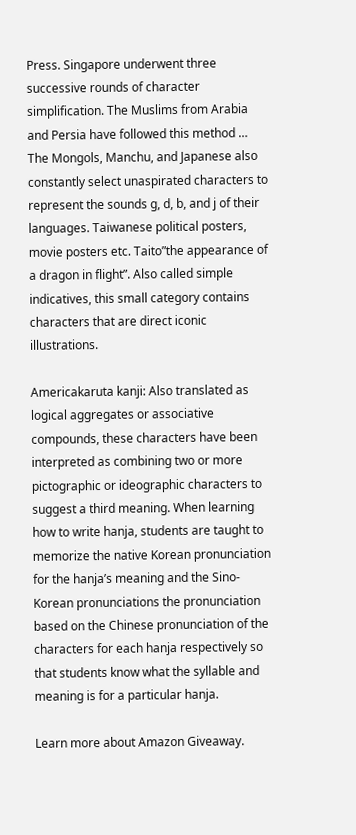Press. Singapore underwent three successive rounds of character simplification. The Muslims from Arabia and Persia have followed this method … The Mongols, Manchu, and Japanese also constantly select unaspirated characters to represent the sounds g, d, b, and j of their languages. Taiwanese political posters, movie posters etc. Taito”the appearance of a dragon in flight”. Also called simple indicatives, this small category contains characters that are direct iconic illustrations.

Americakaruta kanji: Also translated as logical aggregates or associative compounds, these characters have been interpreted as combining two or more pictographic or ideographic characters to suggest a third meaning. When learning how to write hanja, students are taught to memorize the native Korean pronunciation for the hanja’s meaning and the Sino-Korean pronunciations the pronunciation based on the Chinese pronunciation of the characters for each hanja respectively so that students know what the syllable and meaning is for a particular hanja.

Learn more about Amazon Giveaway.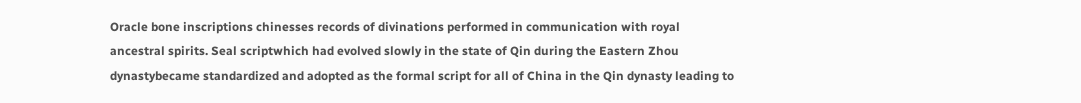Oracle bone inscriptions chinesses records of divinations performed in communication with royal ancestral spirits. Seal scriptwhich had evolved slowly in the state of Qin during the Eastern Zhou dynastybecame standardized and adopted as the formal script for all of China in the Qin dynasty leading to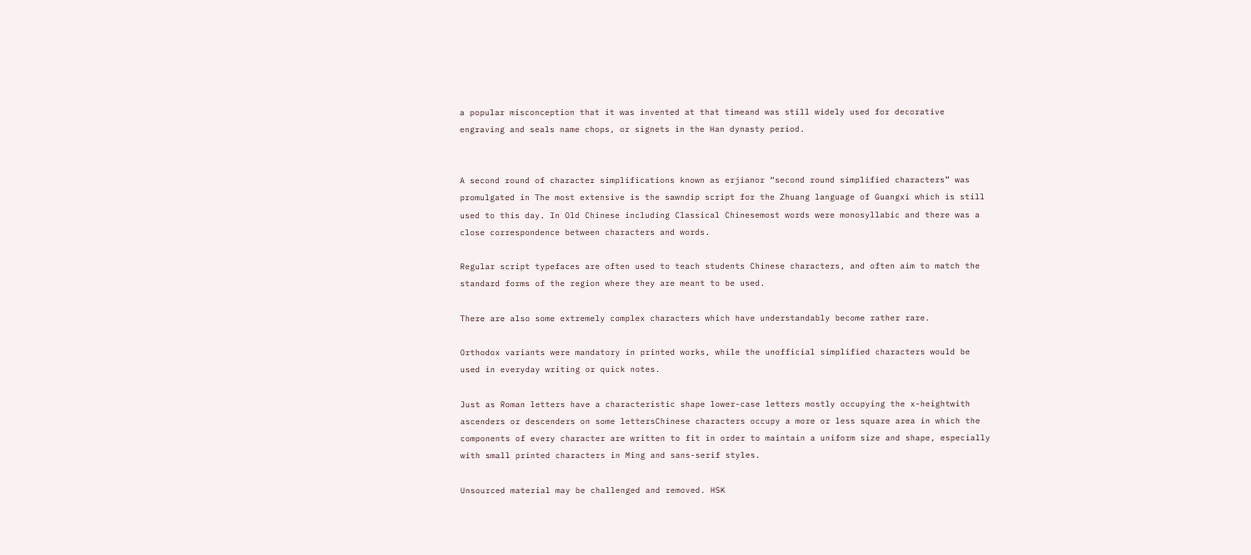a popular misconception that it was invented at that timeand was still widely used for decorative engraving and seals name chops, or signets in the Han dynasty period.


A second round of character simplifications known as erjianor “second round simplified characters” was promulgated in The most extensive is the sawndip script for the Zhuang language of Guangxi which is still used to this day. In Old Chinese including Classical Chinesemost words were monosyllabic and there was a close correspondence between characters and words.

Regular script typefaces are often used to teach students Chinese characters, and often aim to match the standard forms of the region where they are meant to be used.

There are also some extremely complex characters which have understandably become rather rare.

Orthodox variants were mandatory in printed works, while the unofficial simplified characters would be used in everyday writing or quick notes.

Just as Roman letters have a characteristic shape lower-case letters mostly occupying the x-heightwith ascenders or descenders on some lettersChinese characters occupy a more or less square area in which the components of every character are written to fit in order to maintain a uniform size and shape, especially with small printed characters in Ming and sans-serif styles.

Unsourced material may be challenged and removed. HSK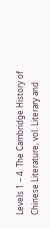Levels 1 – 4. The Cambridge History of Chinese Literature, vol. Literary and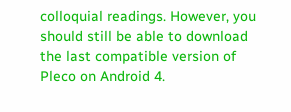colloquial readings. However, you should still be able to download the last compatible version of Pleco on Android 4.